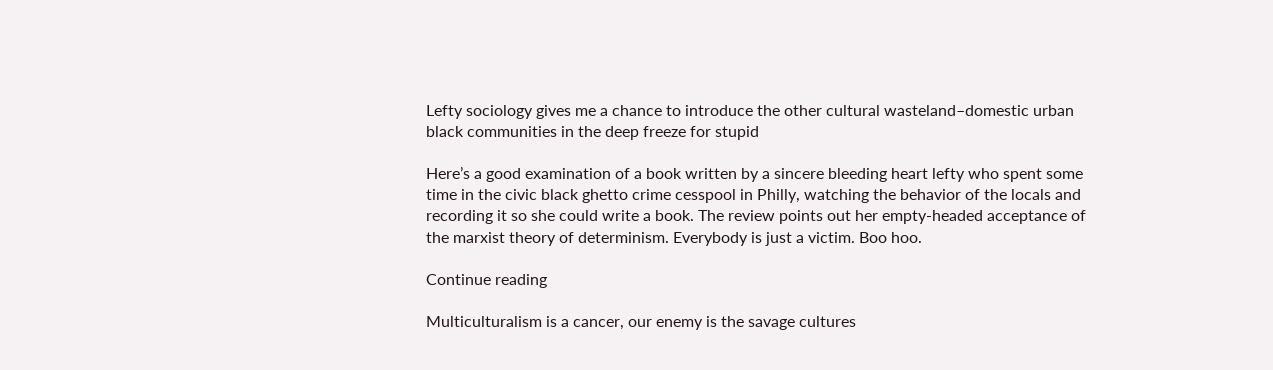Lefty sociology gives me a chance to introduce the other cultural wasteland–domestic urban black communities in the deep freeze for stupid

Here’s a good examination of a book written by a sincere bleeding heart lefty who spent some time in the civic black ghetto crime cesspool in Philly, watching the behavior of the locals and recording it so she could write a book. The review points out her empty-headed acceptance of the marxist theory of determinism. Everybody is just a victim. Boo hoo.

Continue reading

Multiculturalism is a cancer, our enemy is the savage cultures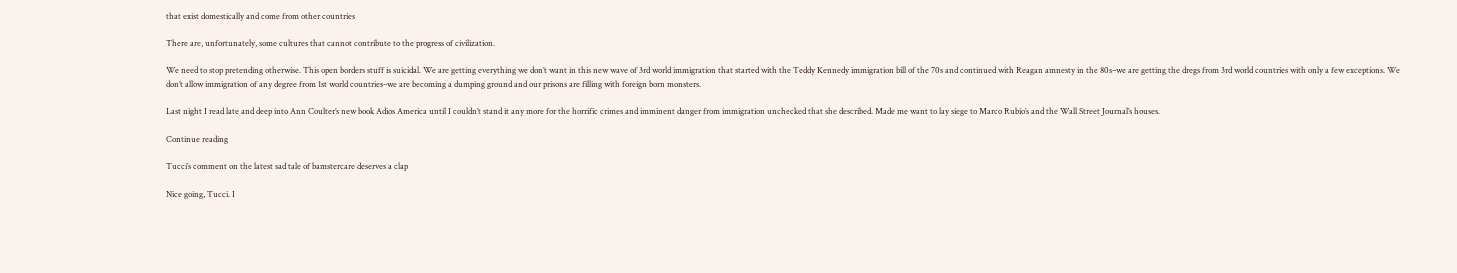that exist domestically and come from other countries

There are, unfortunately, some cultures that cannot contribute to the progress of civilization.

We need to stop pretending otherwise. This open borders stuff is suicidal. We are getting everything we don’t want in this new wave of 3rd world immigration that started with the Teddy Kennedy immigration bill of the 70s and continued with Reagan amnesty in the 80s–we are getting the dregs from 3rd world countries with only a few exceptions. We don’t allow immigration of any degree from 1st world countries–we are becoming a dumping ground and our prisons are filling with foreign born monsters.

Last night I read late and deep into Ann Coulter’s new book Adios America until I couldn’t stand it any more for the horrific crimes and imminent danger from immigration unchecked that she described. Made me want to lay siege to Marco Rubio’s and the Wall Street Journal’s houses.

Continue reading

Tucci’s comment on the latest sad tale of bamstercare deserves a clap

Nice going, Tucci. I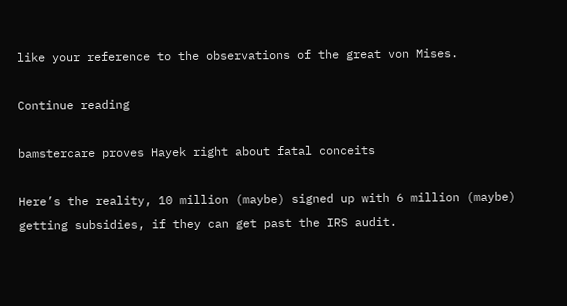like your reference to the observations of the great von Mises.

Continue reading

bamstercare proves Hayek right about fatal conceits

Here’s the reality, 10 million (maybe) signed up with 6 million (maybe) getting subsidies, if they can get past the IRS audit.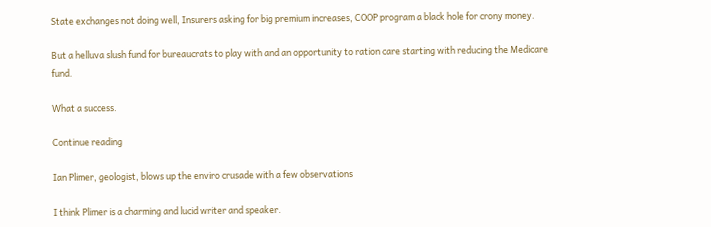State exchanges not doing well, Insurers asking for big premium increases, COOP program a black hole for crony money.

But a helluva slush fund for bureaucrats to play with and an opportunity to ration care starting with reducing the Medicare fund.

What a success.

Continue reading

Ian Plimer, geologist, blows up the enviro crusade with a few observations

I think Plimer is a charming and lucid writer and speaker.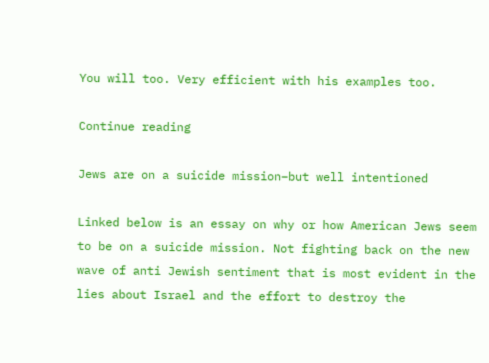You will too. Very efficient with his examples too.

Continue reading

Jews are on a suicide mission–but well intentioned

Linked below is an essay on why or how American Jews seem to be on a suicide mission. Not fighting back on the new wave of anti Jewish sentiment that is most evident in the lies about Israel and the effort to destroy the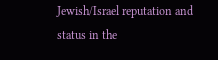Jewish/Israel reputation and status in the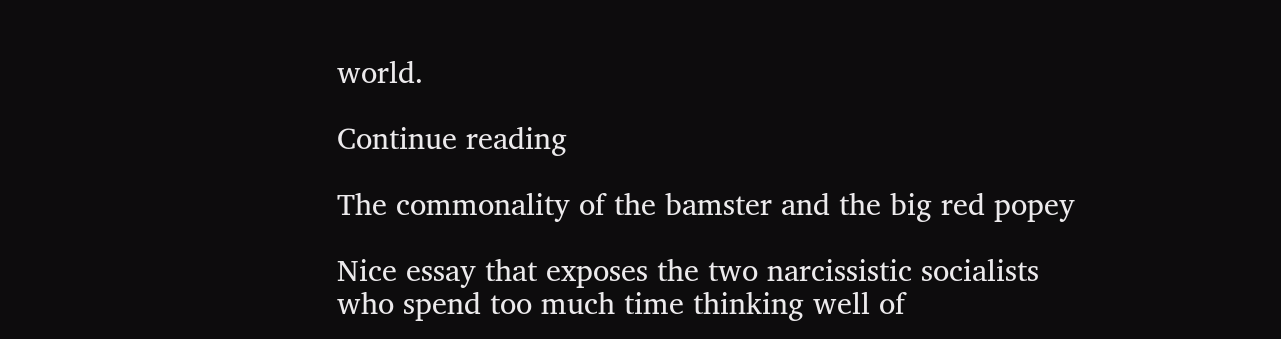world.

Continue reading

The commonality of the bamster and the big red popey

Nice essay that exposes the two narcissistic socialists who spend too much time thinking well of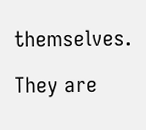themselves.

They are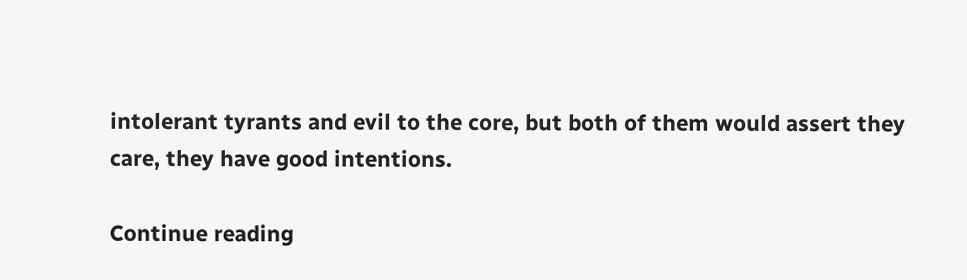intolerant tyrants and evil to the core, but both of them would assert they care, they have good intentions.

Continue reading